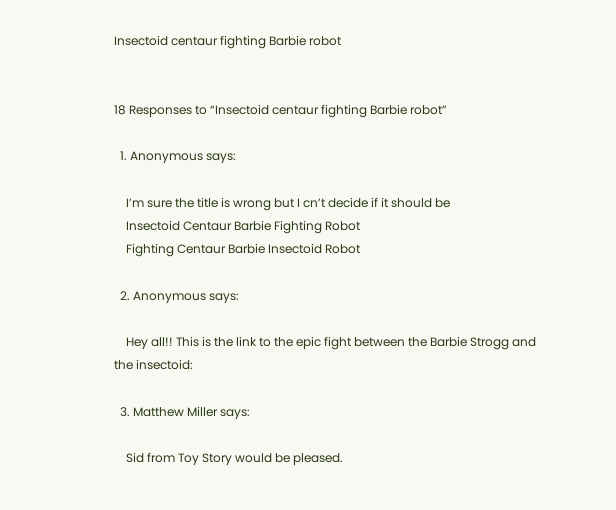Insectoid centaur fighting Barbie robot


18 Responses to “Insectoid centaur fighting Barbie robot”

  1. Anonymous says:

    I’m sure the title is wrong but I cn’t decide if it should be
    Insectoid Centaur Barbie Fighting Robot
    Fighting Centaur Barbie Insectoid Robot

  2. Anonymous says:

    Hey all!! This is the link to the epic fight between the Barbie Strogg and the insectoid:

  3. Matthew Miller says:

    Sid from Toy Story would be pleased.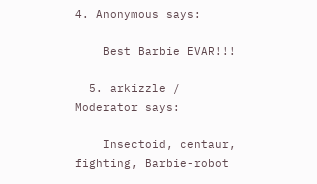4. Anonymous says:

    Best Barbie EVAR!!!

  5. arkizzle / Moderator says:

    Insectoid, centaur, fighting, Barbie-robot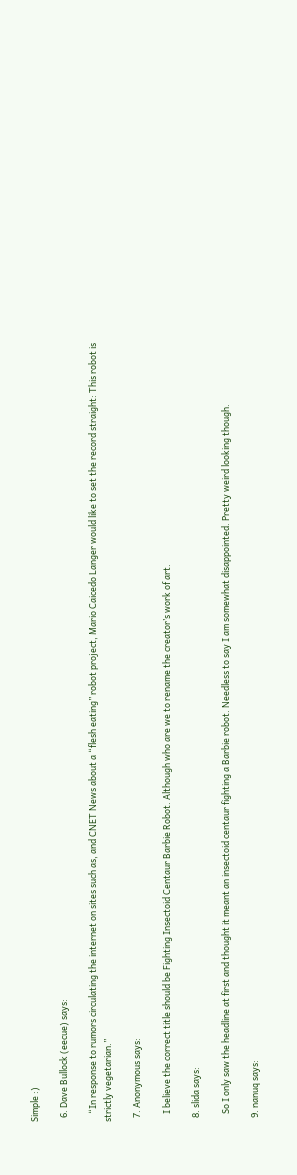Simple :)

  6. Dave Bullock (eecue) says:

    “In response to rumors circulating the internet on sites such as, and CNET News about a “flesh eating” robot project, Mario Caicedo Langer would like to set the record straight: This robot is strictly vegetarian.”

  7. Anonymous says:

    I believe the correct title should be Fighting Insectoid Centaur Barbie Robot. Although who are we to rename the creator’s work of art.

  8. slida says:

    So I only saw the headline at first and thought it meant an insectoid centaur fighting a Barbie robot. Needless to say I am somewhat disappointed. Pretty weird looking though.

  9. nanuq says: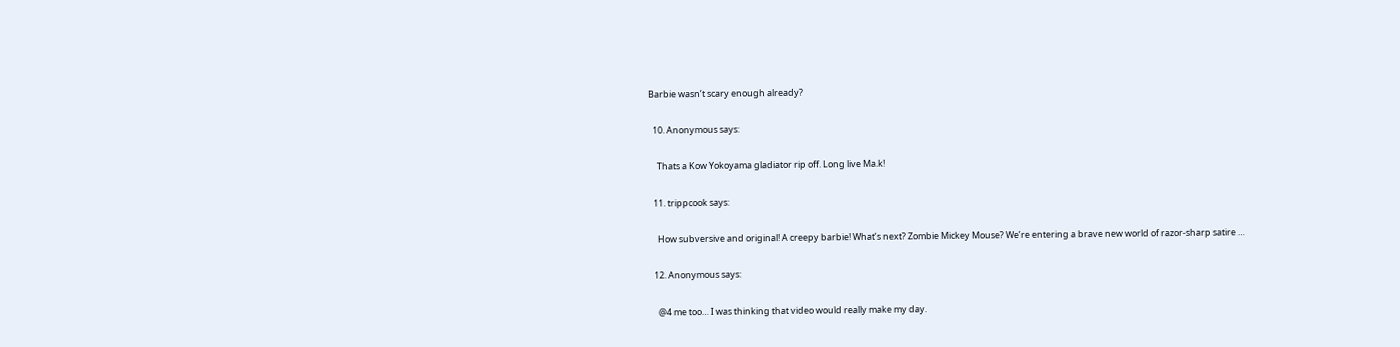Barbie wasn’t scary enough already?

  10. Anonymous says:

    Thats a Kow Yokoyama gladiator rip off. Long live Ma.k!

  11. trippcook says:

    How subversive and original! A creepy barbie! What’s next? Zombie Mickey Mouse? We’re entering a brave new world of razor-sharp satire …

  12. Anonymous says:

    @4 me too… I was thinking that video would really make my day.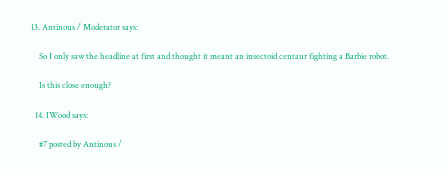13. Antinous / Moderator says:

    So I only saw the headline at first and thought it meant an insectoid centaur fighting a Barbie robot.

    Is this close enough?

  14. IWood says:

    #7 posted by Antinous /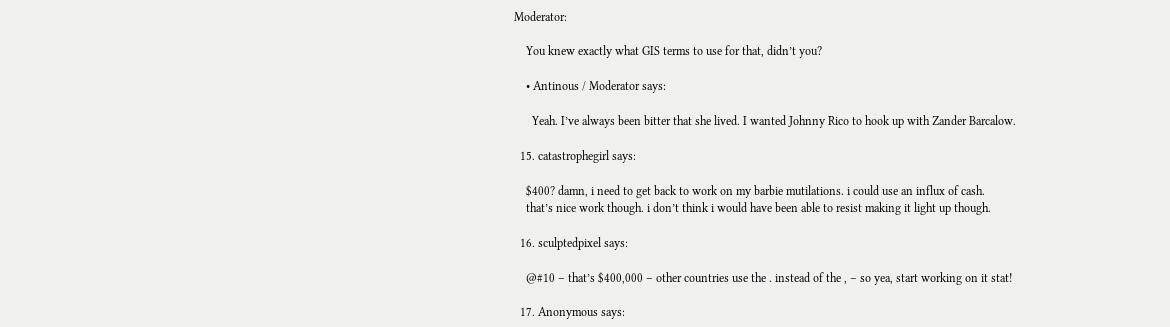Moderator:

    You knew exactly what GIS terms to use for that, didn’t you?

    • Antinous / Moderator says:

      Yeah. I’ve always been bitter that she lived. I wanted Johnny Rico to hook up with Zander Barcalow.

  15. catastrophegirl says:

    $400? damn, i need to get back to work on my barbie mutilations. i could use an influx of cash.
    that’s nice work though. i don’t think i would have been able to resist making it light up though.

  16. sculptedpixel says:

    @#10 – that’s $400,000 – other countries use the . instead of the , – so yea, start working on it stat!

  17. Anonymous says: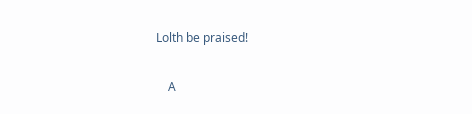Lolth be praised!

    A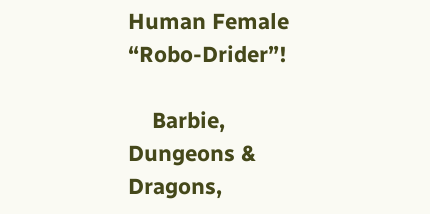Human Female “Robo-Drider”!

    Barbie, Dungeons & Dragons,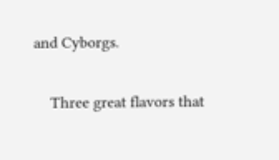and Cyborgs.

    Three great flavors that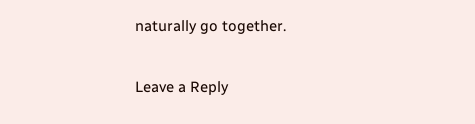naturally go together.

Leave a Reply